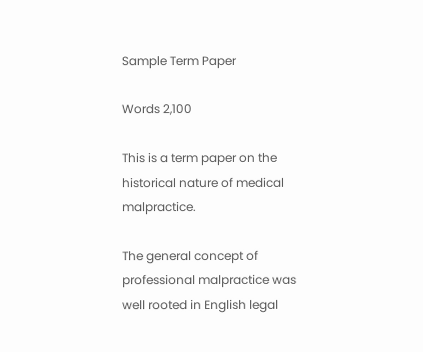Sample Term Paper

Words 2,100

This is a term paper on the historical nature of medical malpractice.

The general concept of professional malpractice was well rooted in English legal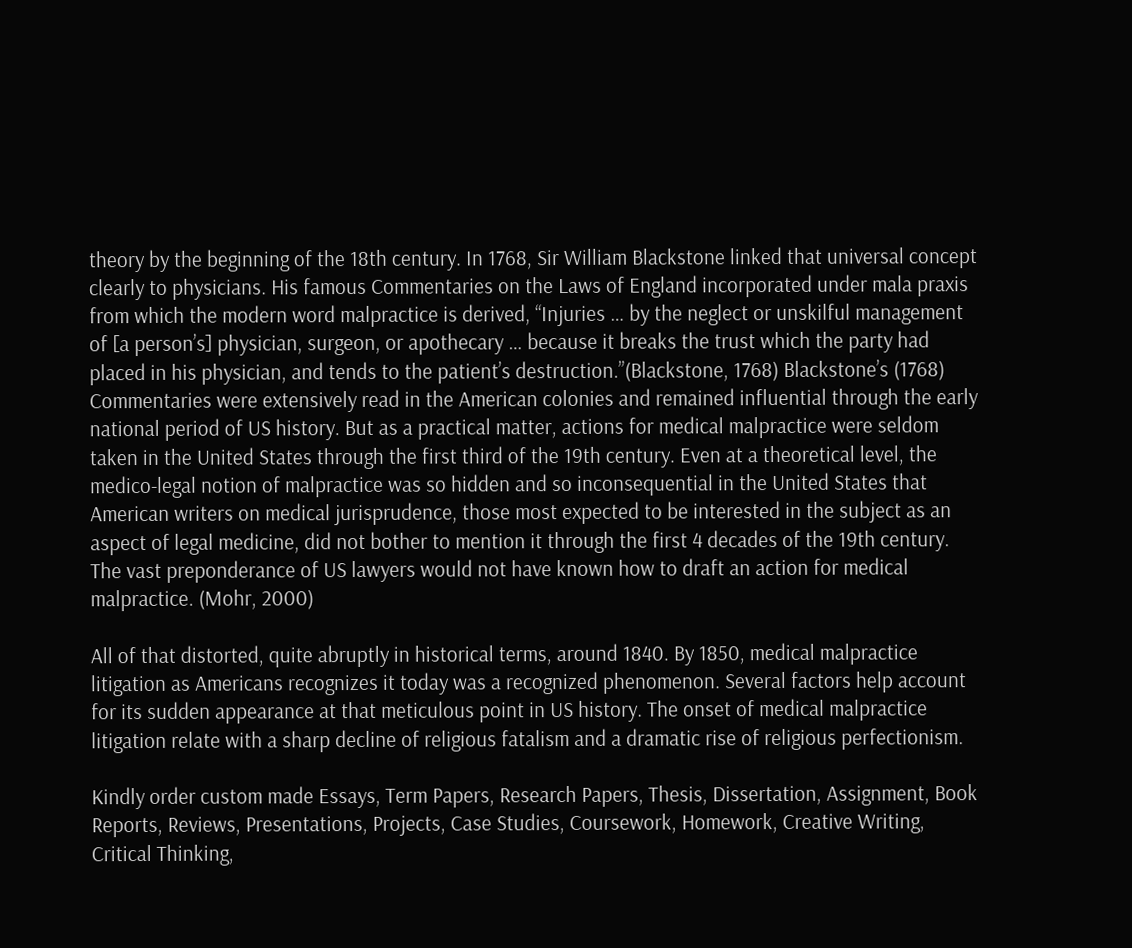theory by the beginning of the 18th century. In 1768, Sir William Blackstone linked that universal concept clearly to physicians. His famous Commentaries on the Laws of England incorporated under mala praxis from which the modern word malpractice is derived, “Injuries … by the neglect or unskilful management of [a person’s] physician, surgeon, or apothecary … because it breaks the trust which the party had placed in his physician, and tends to the patient’s destruction.”(Blackstone, 1768) Blackstone’s (1768) Commentaries were extensively read in the American colonies and remained influential through the early national period of US history. But as a practical matter, actions for medical malpractice were seldom taken in the United States through the first third of the 19th century. Even at a theoretical level, the medico-legal notion of malpractice was so hidden and so inconsequential in the United States that American writers on medical jurisprudence, those most expected to be interested in the subject as an aspect of legal medicine, did not bother to mention it through the first 4 decades of the 19th century. The vast preponderance of US lawyers would not have known how to draft an action for medical malpractice. (Mohr, 2000)

All of that distorted, quite abruptly in historical terms, around 1840. By 1850, medical malpractice litigation as Americans recognizes it today was a recognized phenomenon. Several factors help account for its sudden appearance at that meticulous point in US history. The onset of medical malpractice litigation relate with a sharp decline of religious fatalism and a dramatic rise of religious perfectionism.

Kindly order custom made Essays, Term Papers, Research Papers, Thesis, Dissertation, Assignment, Book Reports, Reviews, Presentations, Projects, Case Studies, Coursework, Homework, Creative Writing, Critical Thinking,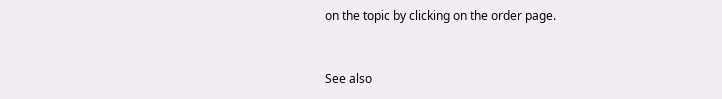on the topic by clicking on the order page.


See also